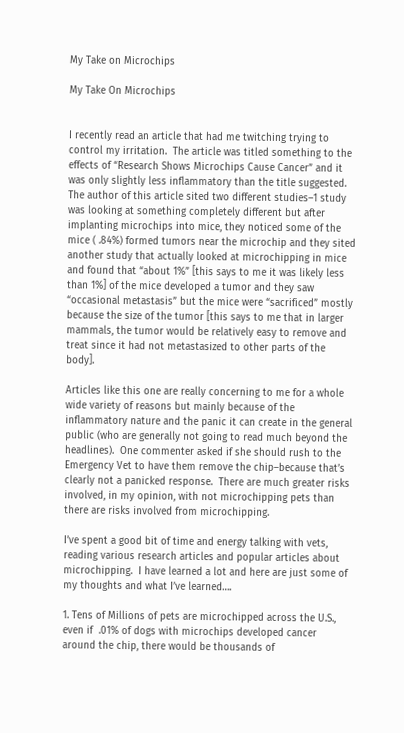My Take on Microchips

My Take On Microchips


I recently read an article that had me twitching trying to control my irritation.  The article was titled something to the effects of “Research Shows Microchips Cause Cancer” and it was only slightly less inflammatory than the title suggested.   The author of this article sited two different studies–1 study was looking at something completely different but after implanting microchips into mice, they noticed some of the mice ( .84%) formed tumors near the microchip and they sited another study that actually looked at microchipping in mice and found that “about 1%” [this says to me it was likely less than 1%] of the mice developed a tumor and they saw “occasional metastasis” but the mice were “sacrificed” mostly because the size of the tumor [this says to me that in larger mammals, the tumor would be relatively easy to remove and treat since it had not metastasized to other parts of the body].

Articles like this one are really concerning to me for a whole wide variety of reasons but mainly because of the inflammatory nature and the panic it can create in the general public (who are generally not going to read much beyond the headlines).  One commenter asked if she should rush to the Emergency Vet to have them remove the chip–because that’s clearly not a panicked response.  There are much greater risks involved, in my opinion, with not microchipping pets than there are risks involved from microchipping.

I’ve spent a good bit of time and energy talking with vets, reading various research articles and popular articles about microchipping.  I have learned a lot and here are just some of my thoughts and what I’ve learned….

1. Tens of Millions of pets are microchipped across the U.S., even if  .01% of dogs with microchips developed cancer around the chip, there would be thousands of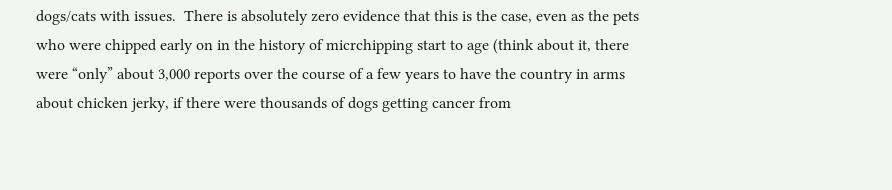dogs/cats with issues.  There is absolutely zero evidence that this is the case, even as the pets who were chipped early on in the history of micrchipping start to age (think about it, there were “only” about 3,000 reports over the course of a few years to have the country in arms about chicken jerky, if there were thousands of dogs getting cancer from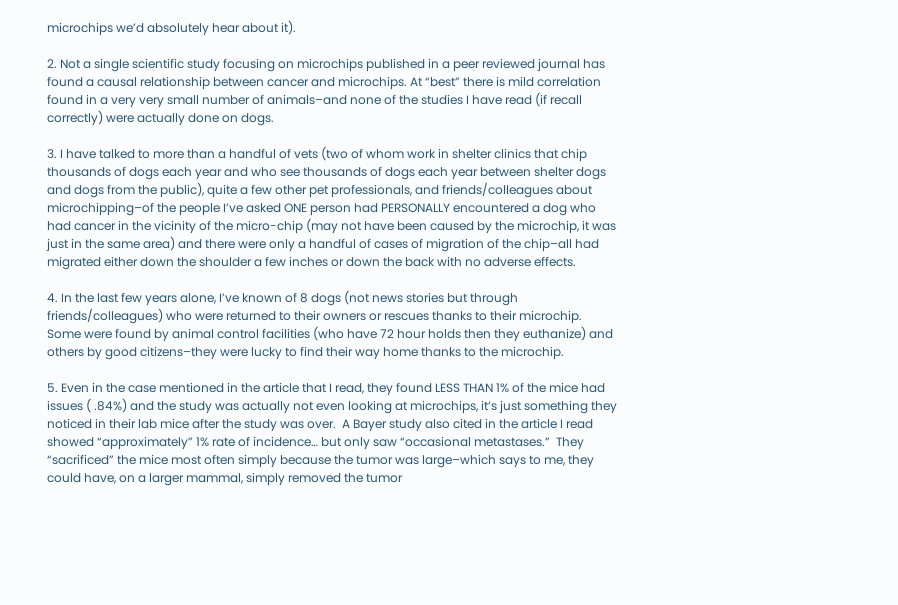microchips we’d absolutely hear about it).

2. Not a single scientific study focusing on microchips published in a peer reviewed journal has found a causal relationship between cancer and microchips. At “best” there is mild correlation found in a very very small number of animals–and none of the studies I have read (if recall correctly) were actually done on dogs.

3. I have talked to more than a handful of vets (two of whom work in shelter clinics that chip thousands of dogs each year and who see thousands of dogs each year between shelter dogs and dogs from the public), quite a few other pet professionals, and friends/colleagues about microchipping–of the people I’ve asked ONE person had PERSONALLY encountered a dog who had cancer in the vicinity of the micro-chip (may not have been caused by the microchip, it was just in the same area) and there were only a handful of cases of migration of the chip–all had migrated either down the shoulder a few inches or down the back with no adverse effects.

4. In the last few years alone, I’ve known of 8 dogs (not news stories but through friends/colleagues) who were returned to their owners or rescues thanks to their microchip.  Some were found by animal control facilities (who have 72 hour holds then they euthanize) and others by good citizens–they were lucky to find their way home thanks to the microchip.

5. Even in the case mentioned in the article that I read, they found LESS THAN 1% of the mice had issues ( .84%) and the study was actually not even looking at microchips, it’s just something they noticed in their lab mice after the study was over.  A Bayer study also cited in the article I read showed “approximately” 1% rate of incidence… but only saw “occasional metastases.”  They “sacrificed” the mice most often simply because the tumor was large–which says to me, they could have, on a larger mammal, simply removed the tumor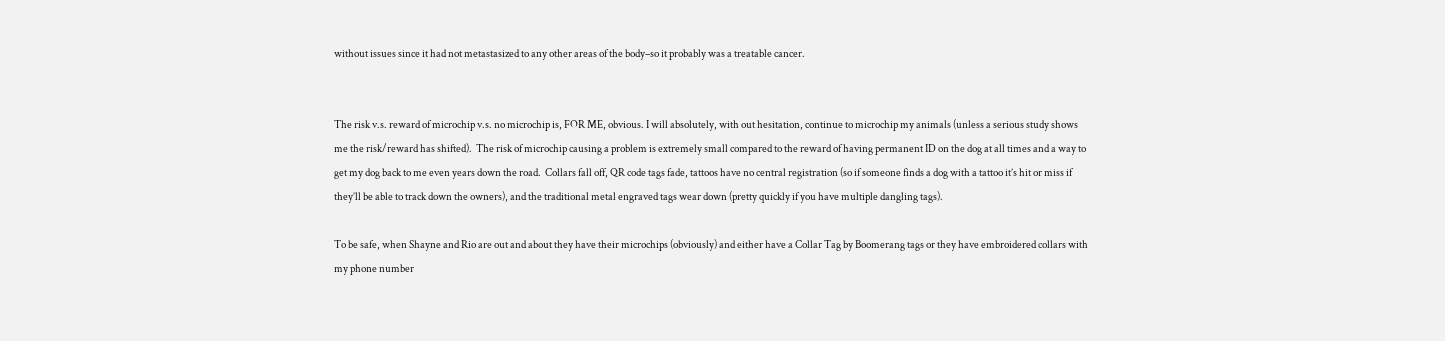without issues since it had not metastasized to any other areas of the body–so it probably was a treatable cancer.


The risk v.s. reward of microchip v.s. no microchip is, FOR ME, obvious. I will absolutely, with out hesitation, continue to microchip my animals (unless a serious study shows me the risk/reward has shifted).  The risk of microchip causing a problem is extremely small compared to the reward of having permanent ID on the dog at all times and a way to get my dog back to me even years down the road.  Collars fall off, QR code tags fade, tattoos have no central registration (so if someone finds a dog with a tattoo it’s hit or miss if they’ll be able to track down the owners), and the traditional metal engraved tags wear down (pretty quickly if you have multiple dangling tags).

To be safe, when Shayne and Rio are out and about they have their microchips (obviously) and either have a Collar Tag by Boomerang tags or they have embroidered collars with my phone number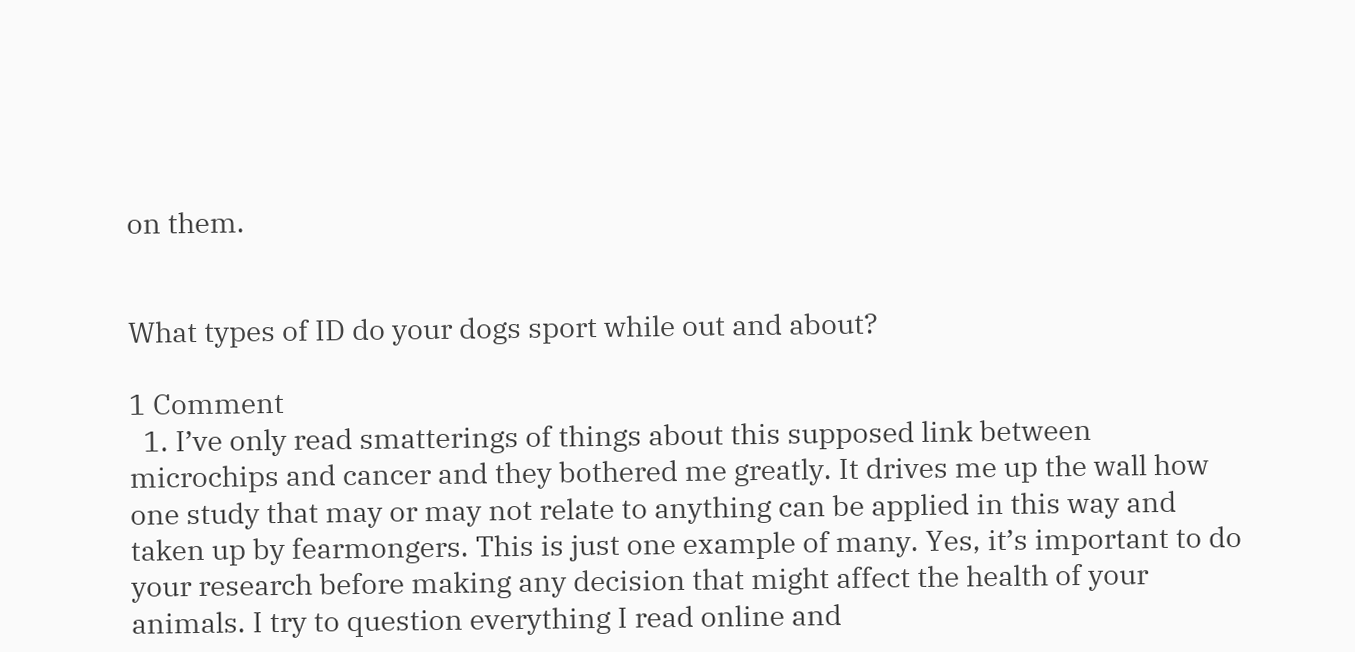on them.


What types of ID do your dogs sport while out and about?

1 Comment
  1. I’ve only read smatterings of things about this supposed link between microchips and cancer and they bothered me greatly. It drives me up the wall how one study that may or may not relate to anything can be applied in this way and taken up by fearmongers. This is just one example of many. Yes, it’s important to do your research before making any decision that might affect the health of your animals. I try to question everything I read online and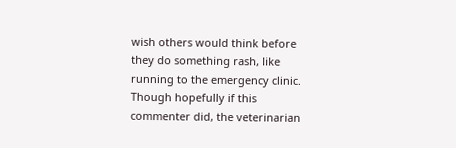wish others would think before they do something rash, like running to the emergency clinic. Though hopefully if this commenter did, the veterinarian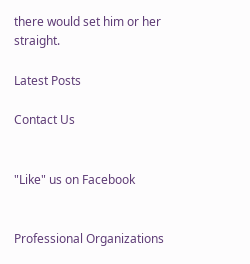there would set him or her straight.

Latest Posts

Contact Us


"Like" us on Facebook


Professional Organizations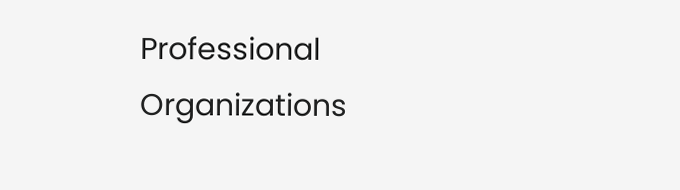Professional Organizations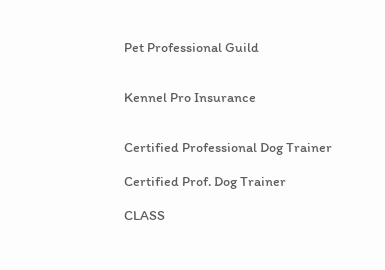Pet Professional Guild


Kennel Pro Insurance


Certified Professional Dog Trainer

Certified Prof. Dog Trainer

CLASS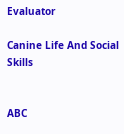Evaluator

Canine Life And Social Skills


ABC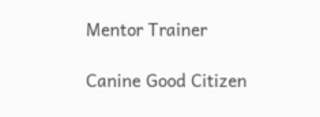Mentor Trainer

Canine Good Citizen